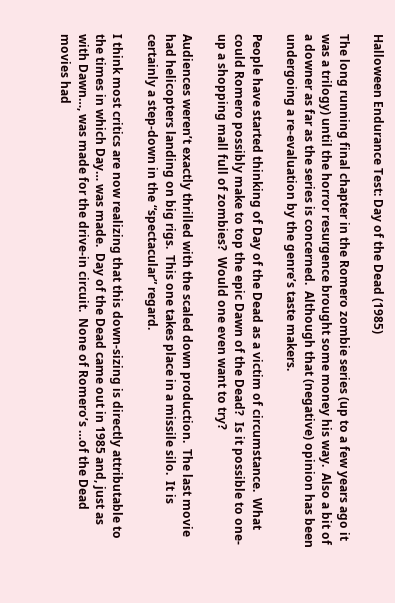Halloween Endurance Test: Day of the Dead (1985)

The long running final chapter in the Romero zombie series (up to a few years ago it was a trilogy) until the horror resurgence brought some money his way.  Also a bit of a downer as far as the series is concerned.  Although that (negative) opinion has been undergoing a re-evaluation by the genre’s taste makers.

People have started thinking of Day of the Dead as a victim of circumstance.  What could Romero possibly make to top the epic Dawn of the Dead?  Is it possible to one-up a shopping mall full of zombies?  Would one even want to try?

Audiences weren’t exactly thrilled with the scaled down production.  The last movie had helicopters landing on big rigs.  This one takes place in a missile silo.  It is certainly a step-down in the “spectacular” regard.

I think most critics are now realizing that this down-sizing is directly attributable to the times in which Day… was made.  Day of the Dead came out in 1985 and, just as with Dawn…, was made for the drive-in circuit.  None of Romero’s …of the Dead movies had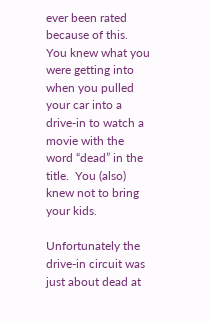ever been rated because of this.  You knew what you were getting into when you pulled your car into a drive-in to watch a movie with the word “dead” in the title.  You (also) knew not to bring your kids.

Unfortunately the drive-in circuit was just about dead at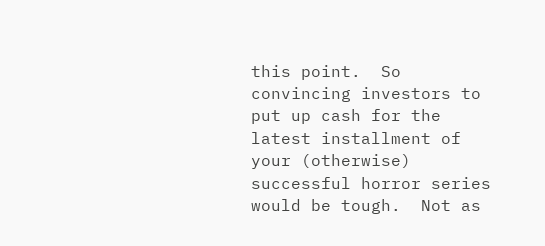this point.  So convincing investors to put up cash for the latest installment of your (otherwise) successful horror series would be tough.  Not as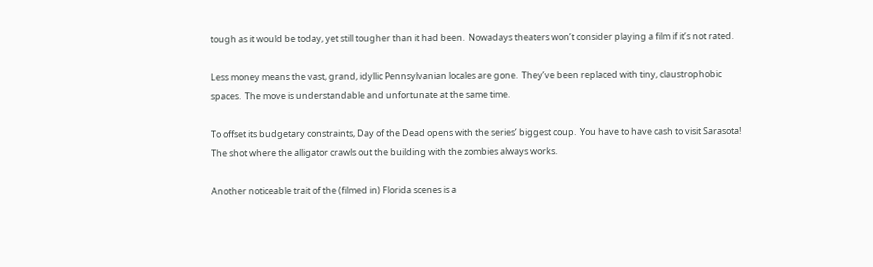tough as it would be today, yet still tougher than it had been.  Nowadays theaters won’t consider playing a film if it’s not rated.

Less money means the vast, grand, idyllic Pennsylvanian locales are gone.  They’ve been replaced with tiny, claustrophobic spaces.  The move is understandable and unfortunate at the same time.

To offset its budgetary constraints, Day of the Dead opens with the series’ biggest coup.  You have to have cash to visit Sarasota!  The shot where the alligator crawls out the building with the zombies always works.

Another noticeable trait of the (filmed in) Florida scenes is a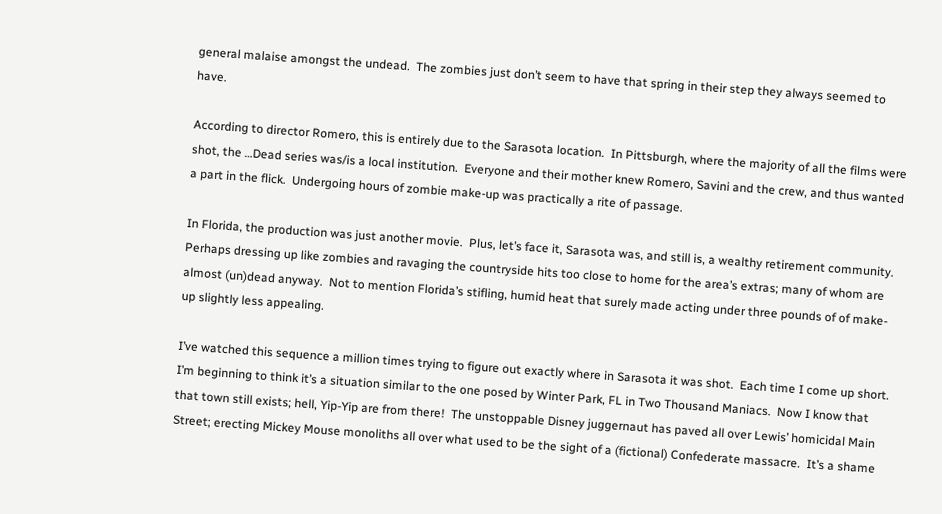general malaise amongst the undead.  The zombies just don’t seem to have that spring in their step they always seemed to have.

According to director Romero, this is entirely due to the Sarasota location.  In Pittsburgh, where the majority of all the films were shot, the …Dead series was/is a local institution.  Everyone and their mother knew Romero, Savini and the crew, and thus wanted a part in the flick.  Undergoing hours of zombie make-up was practically a rite of passage.

In Florida, the production was just another movie.  Plus, let’s face it, Sarasota was, and still is, a wealthy retirement community.  Perhaps dressing up like zombies and ravaging the countryside hits too close to home for the area’s extras; many of whom are almost (un)dead anyway.  Not to mention Florida’s stifling, humid heat that surely made acting under three pounds of of make-up slightly less appealing.

I’ve watched this sequence a million times trying to figure out exactly where in Sarasota it was shot.  Each time I come up short.  I’m beginning to think it’s a situation similar to the one posed by Winter Park, FL in Two Thousand Maniacs.  Now I know that that town still exists; hell, Yip-Yip are from there!  The unstoppable Disney juggernaut has paved all over Lewis’ homicidal Main Street; erecting Mickey Mouse monoliths all over what used to be the sight of a (fictional) Confederate massacre.  It’s a shame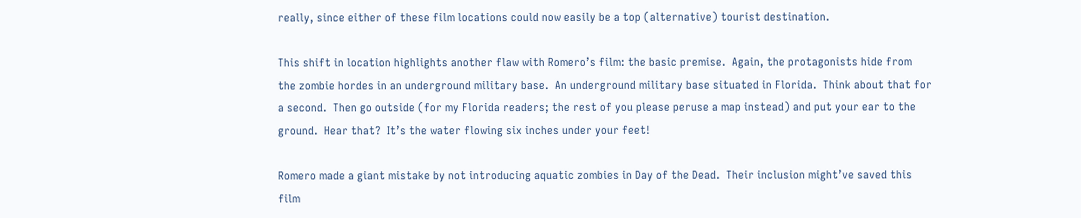really, since either of these film locations could now easily be a top (alternative) tourist destination.

This shift in location highlights another flaw with Romero’s film: the basic premise.  Again, the protagonists hide from the zombie hordes in an underground military base.  An underground military base situated in Florida.  Think about that for a second.  Then go outside (for my Florida readers; the rest of you please peruse a map instead) and put your ear to the ground.  Hear that?  It’s the water flowing six inches under your feet!

Romero made a giant mistake by not introducing aquatic zombies in Day of the Dead.  Their inclusion might’ve saved this film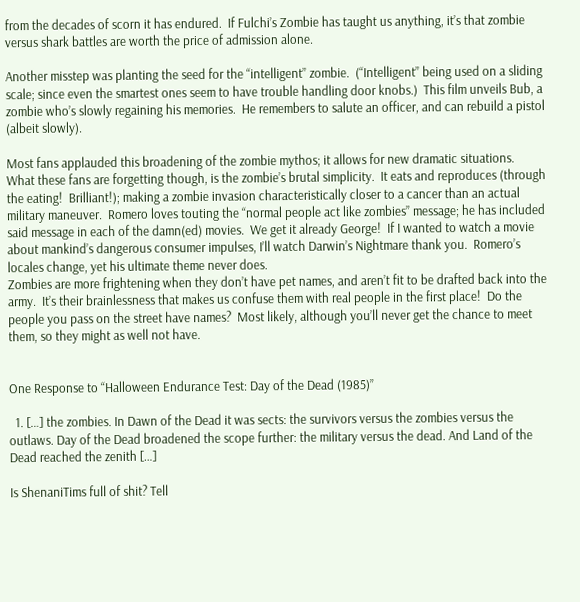from the decades of scorn it has endured.  If Fulchi’s Zombie has taught us anything, it’s that zombie versus shark battles are worth the price of admission alone.

Another misstep was planting the seed for the “intelligent” zombie.  (“Intelligent” being used on a sliding scale; since even the smartest ones seem to have trouble handling door knobs.)  This film unveils Bub, a zombie who’s slowly regaining his memories.  He remembers to salute an officer, and can rebuild a pistol (albeit slowly).

Most fans applauded this broadening of the zombie mythos; it allows for new dramatic situations.  What these fans are forgetting though, is the zombie’s brutal simplicity.  It eats and reproduces (through the eating!  Brilliant!); making a zombie invasion characteristically closer to a cancer than an actual military maneuver.  Romero loves touting the “normal people act like zombies” message; he has included said message in each of the damn(ed) movies.  We get it already George!  If I wanted to watch a movie about mankind’s dangerous consumer impulses, I’ll watch Darwin’s Nightmare thank you.  Romero’s locales change, yet his ultimate theme never does.
Zombies are more frightening when they don’t have pet names, and aren’t fit to be drafted back into the army.  It’s their brainlessness that makes us confuse them with real people in the first place!  Do the people you pass on the street have names?  Most likely, although you’ll never get the chance to meet them, so they might as well not have.


One Response to “Halloween Endurance Test: Day of the Dead (1985)”

  1. […] the zombies. In Dawn of the Dead it was sects: the survivors versus the zombies versus the outlaws. Day of the Dead broadened the scope further: the military versus the dead. And Land of the Dead reached the zenith […]

Is ShenaniTims full of shit? Tell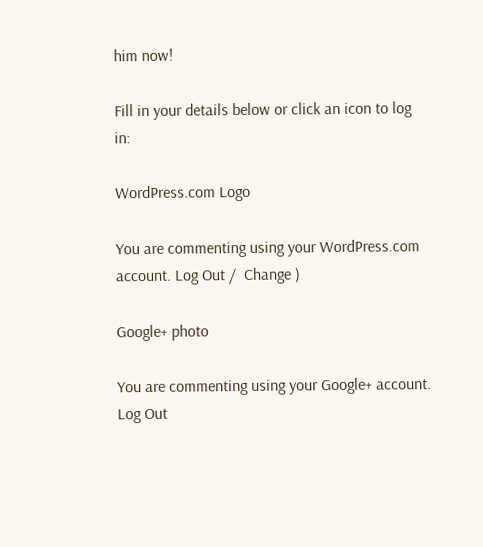him now!

Fill in your details below or click an icon to log in:

WordPress.com Logo

You are commenting using your WordPress.com account. Log Out /  Change )

Google+ photo

You are commenting using your Google+ account. Log Out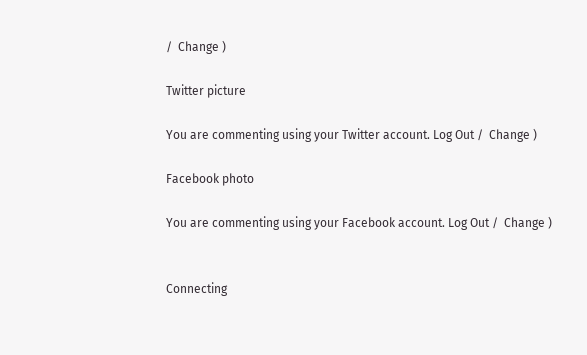/  Change )

Twitter picture

You are commenting using your Twitter account. Log Out /  Change )

Facebook photo

You are commenting using your Facebook account. Log Out /  Change )


Connecting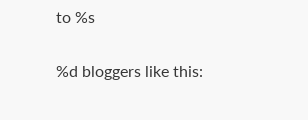to %s

%d bloggers like this: